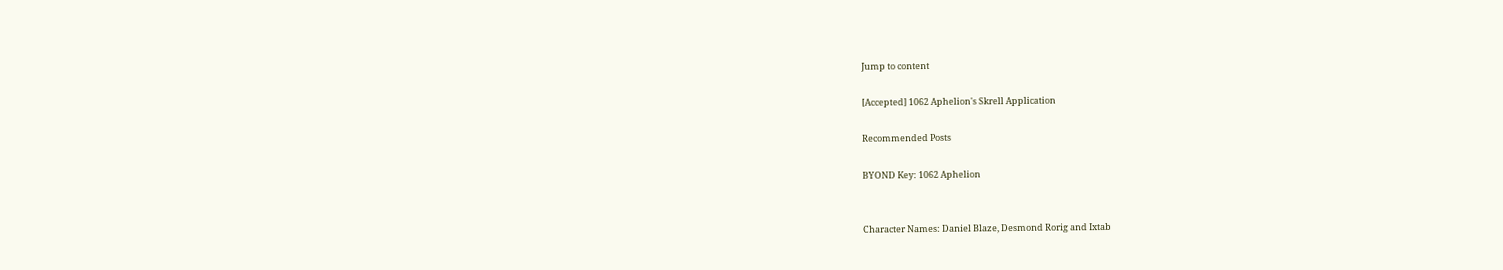Jump to content

[Accepted] 1062 Aphelion's Skrell Application

Recommended Posts

BYOND Key: 1062 Aphelion


Character Names: Daniel Blaze, Desmond Rorig and Ixtab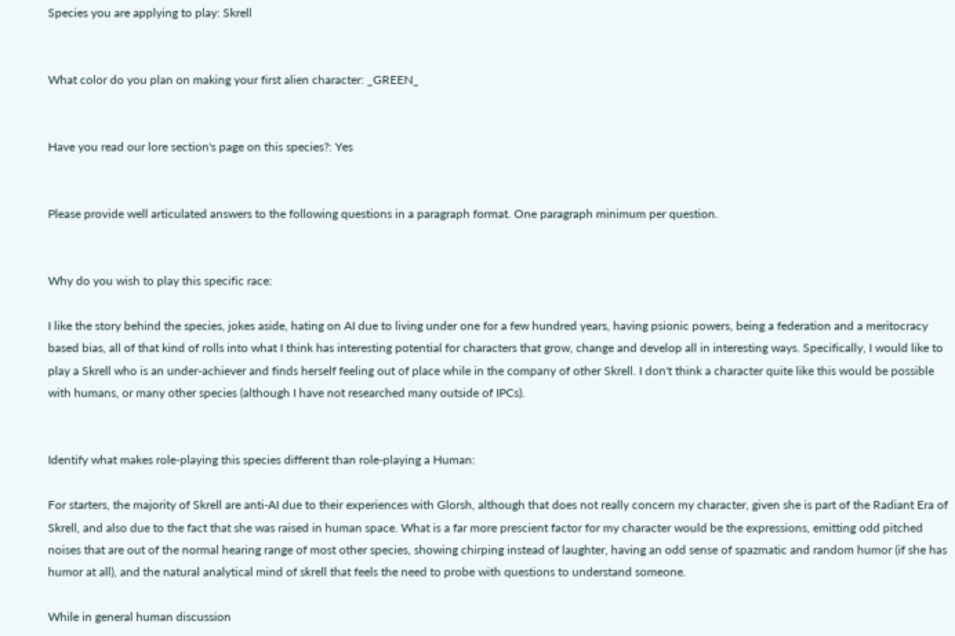Species you are applying to play: Skrell


What color do you plan on making your first alien character: _GREEN_


Have you read our lore section's page on this species?: Yes


Please provide well articulated answers to the following questions in a paragraph format. One paragraph minimum per question.


Why do you wish to play this specific race:

I like the story behind the species, jokes aside, hating on AI due to living under one for a few hundred years, having psionic powers, being a federation and a meritocracy based bias, all of that kind of rolls into what I think has interesting potential for characters that grow, change and develop all in interesting ways. Specifically, I would like to play a Skrell who is an under-achiever and finds herself feeling out of place while in the company of other Skrell. I don't think a character quite like this would be possible with humans, or many other species (although I have not researched many outside of IPCs).


Identify what makes role-playing this species different than role-playing a Human:

For starters, the majority of Skrell are anti-AI due to their experiences with Glorsh, although that does not really concern my character, given she is part of the Radiant Era of Skrell, and also due to the fact that she was raised in human space. What is a far more prescient factor for my character would be the expressions, emitting odd pitched noises that are out of the normal hearing range of most other species, showing chirping instead of laughter, having an odd sense of spazmatic and random humor (if she has humor at all), and the natural analytical mind of skrell that feels the need to probe with questions to understand someone.

While in general human discussion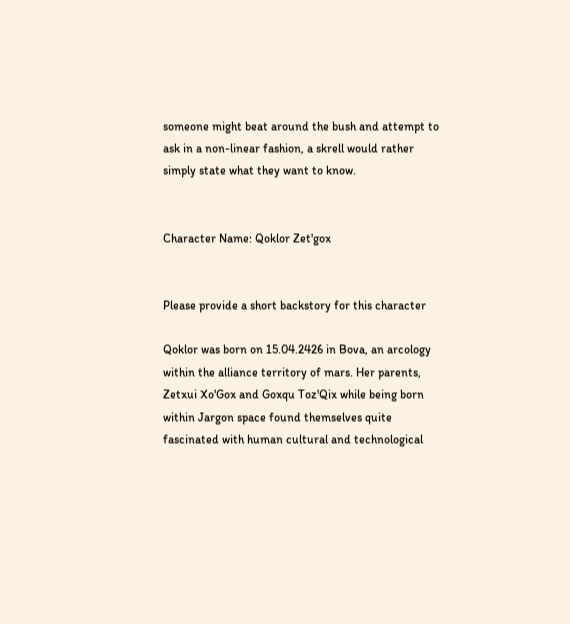someone might beat around the bush and attempt to ask in a non-linear fashion, a skrell would rather simply state what they want to know.


Character Name: Qoklor Zet'gox


Please provide a short backstory for this character

Qoklor was born on 15.04.2426 in Bova, an arcology within the alliance territory of mars. Her parents, Zetxui Xo'Gox and Goxqu Toz'Qix while being born within Jargon space found themselves quite fascinated with human cultural and technological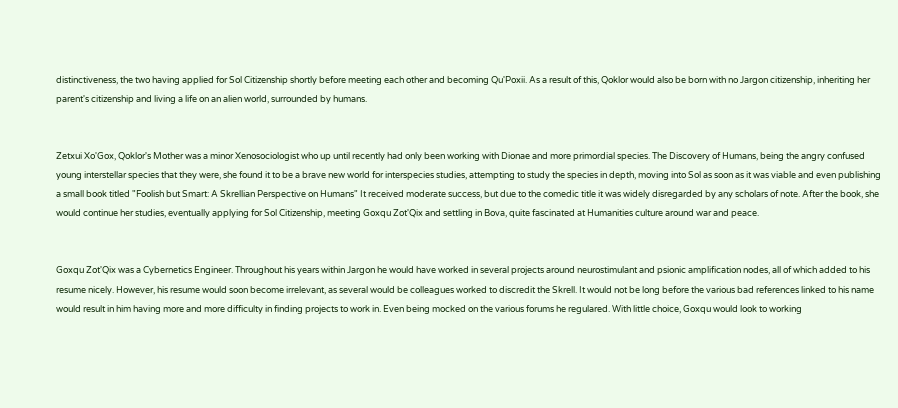distinctiveness, the two having applied for Sol Citizenship shortly before meeting each other and becoming Qu'Poxii. As a result of this, Qoklor would also be born with no Jargon citizenship, inheriting her parent's citizenship and living a life on an alien world, surrounded by humans.


Zetxui Xo'Gox, Qoklor's Mother was a minor Xenosociologist who up until recently had only been working with Dionae and more primordial species. The Discovery of Humans, being the angry confused young interstellar species that they were, she found it to be a brave new world for interspecies studies, attempting to study the species in depth, moving into Sol as soon as it was viable and even publishing a small book titled "Foolish but Smart: A Skrellian Perspective on Humans" It received moderate success, but due to the comedic title it was widely disregarded by any scholars of note. After the book, she would continue her studies, eventually applying for Sol Citizenship, meeting Goxqu Zot'Qix and settling in Bova, quite fascinated at Humanities culture around war and peace.


Goxqu Zot'Qix was a Cybernetics Engineer. Throughout his years within Jargon he would have worked in several projects around neurostimulant and psionic amplification nodes, all of which added to his resume nicely. However, his resume would soon become irrelevant, as several would be colleagues worked to discredit the Skrell. It would not be long before the various bad references linked to his name would result in him having more and more difficulty in finding projects to work in. Even being mocked on the various forums he regulared. With little choice, Goxqu would look to working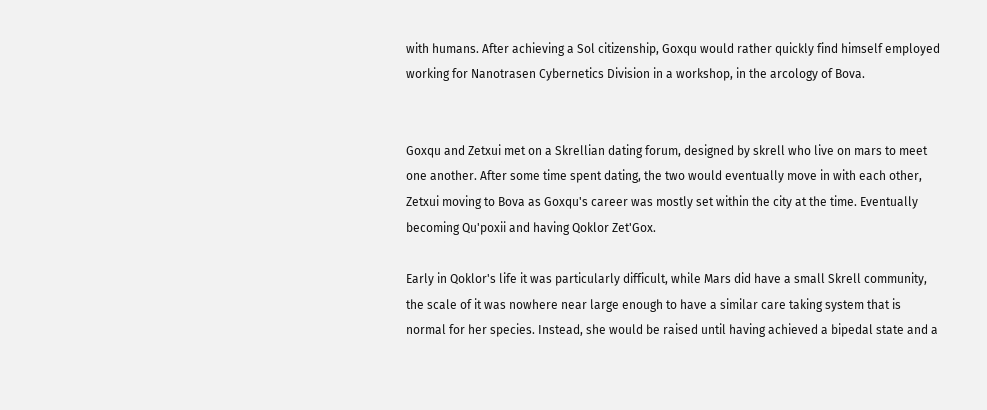with humans. After achieving a Sol citizenship, Goxqu would rather quickly find himself employed working for Nanotrasen Cybernetics Division in a workshop, in the arcology of Bova.


Goxqu and Zetxui met on a Skrellian dating forum, designed by skrell who live on mars to meet one another. After some time spent dating, the two would eventually move in with each other, Zetxui moving to Bova as Goxqu's career was mostly set within the city at the time. Eventually becoming Qu'poxii and having Qoklor Zet'Gox.

Early in Qoklor's life it was particularly difficult, while Mars did have a small Skrell community, the scale of it was nowhere near large enough to have a similar care taking system that is normal for her species. Instead, she would be raised until having achieved a bipedal state and a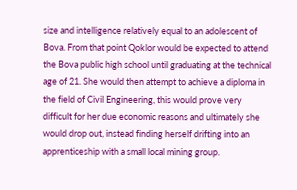size and intelligence relatively equal to an adolescent of Bova. From that point Qoklor would be expected to attend the Bova public high school until graduating at the technical age of 21. She would then attempt to achieve a diploma in the field of Civil Engineering, this would prove very difficult for her due economic reasons and ultimately she would drop out, instead finding herself drifting into an apprenticeship with a small local mining group.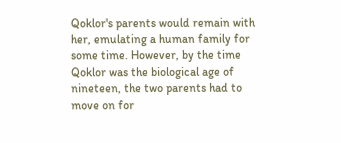Qoklor's parents would remain with her, emulating a human family for some time. However, by the time Qoklor was the biological age of nineteen, the two parents had to move on for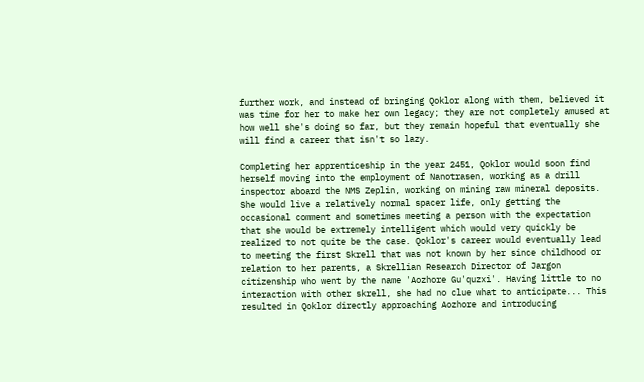further work, and instead of bringing Qoklor along with them, believed it was time for her to make her own legacy; they are not completely amused at how well she's doing so far, but they remain hopeful that eventually she will find a career that isn't so lazy.

Completing her apprenticeship in the year 2451, Qoklor would soon find herself moving into the employment of Nanotrasen, working as a drill inspector aboard the NMS Zeplin, working on mining raw mineral deposits. She would live a relatively normal spacer life, only getting the occasional comment and sometimes meeting a person with the expectation that she would be extremely intelligent which would very quickly be realized to not quite be the case. Qoklor's career would eventually lead to meeting the first Skrell that was not known by her since childhood or relation to her parents, a Skrellian Research Director of Jargon citizenship who went by the name 'Aozhore Gu'quzxi'. Having little to no interaction with other skrell, she had no clue what to anticipate... This resulted in Qoklor directly approaching Aozhore and introducing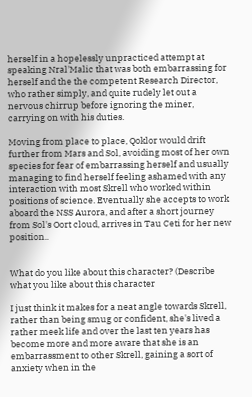herself in a hopelessly unpracticed attempt at speaking Nral'Malic that was both embarrassing for herself and the the competent Research Director, who rather simply, and quite rudely let out a nervous chirrup before ignoring the miner, carrying on with his duties.

Moving from place to place, Qoklor would drift further from Mars and Sol, avoiding most of her own species for fear of embarrassing herself and usually managing to find herself feeling ashamed with any interaction with most Skrell who worked within positions of science. Eventually she accepts to work aboard the NSS Aurora, and after a short journey from Sol's Oort cloud, arrives in Tau Ceti for her new position..


What do you like about this character? (Describe what you like about this character

I just think it makes for a neat angle towards Skrell, rather than being smug or confident, she's lived a rather meek life and over the last ten years has become more and more aware that she is an embarrassment to other Skrell, gaining a sort of anxiety when in the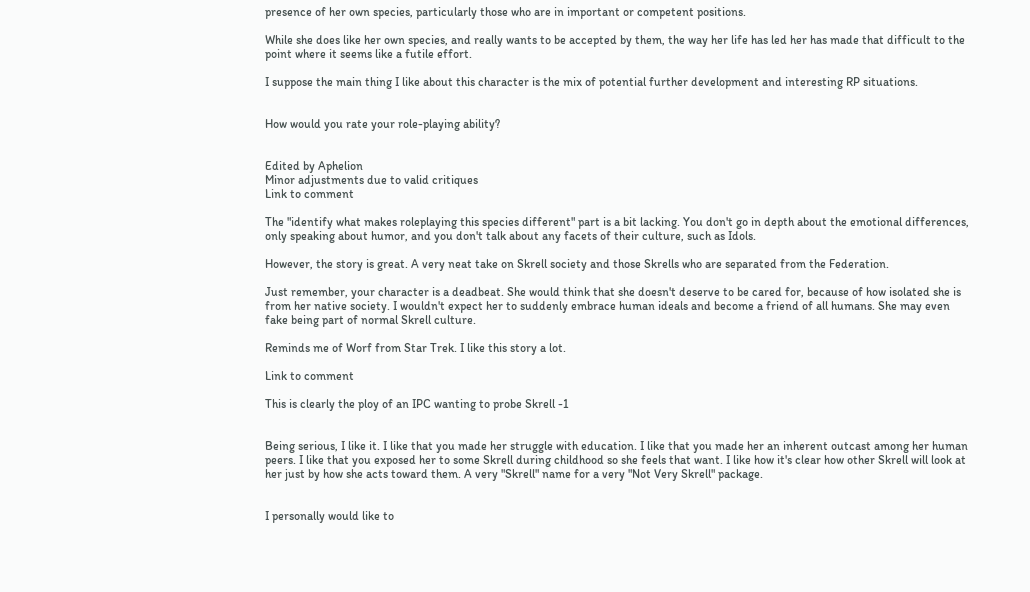presence of her own species, particularly those who are in important or competent positions.

While she does like her own species, and really wants to be accepted by them, the way her life has led her has made that difficult to the point where it seems like a futile effort.

I suppose the main thing I like about this character is the mix of potential further development and interesting RP situations.


How would you rate your role-playing ability?


Edited by Aphelion
Minor adjustments due to valid critiques
Link to comment

The "identify what makes roleplaying this species different" part is a bit lacking. You don't go in depth about the emotional differences, only speaking about humor, and you don't talk about any facets of their culture, such as Idols.

However, the story is great. A very neat take on Skrell society and those Skrells who are separated from the Federation.

Just remember, your character is a deadbeat. She would think that she doesn't deserve to be cared for, because of how isolated she is from her native society. I wouldn't expect her to suddenly embrace human ideals and become a friend of all humans. She may even fake being part of normal Skrell culture.

Reminds me of Worf from Star Trek. I like this story a lot.

Link to comment

This is clearly the ploy of an IPC wanting to probe Skrell -1


Being serious, I like it. I like that you made her struggle with education. I like that you made her an inherent outcast among her human peers. I like that you exposed her to some Skrell during childhood so she feels that want. I like how it's clear how other Skrell will look at her just by how she acts toward them. A very "Skrell" name for a very "Not Very Skrell" package.


I personally would like to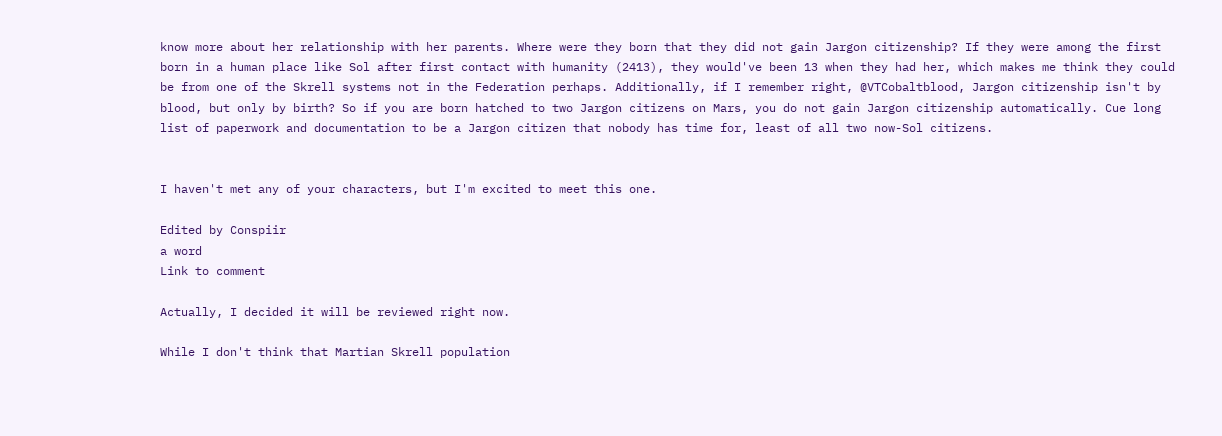know more about her relationship with her parents. Where were they born that they did not gain Jargon citizenship? If they were among the first born in a human place like Sol after first contact with humanity (2413), they would've been 13 when they had her, which makes me think they could be from one of the Skrell systems not in the Federation perhaps. Additionally, if I remember right, @VTCobaltblood, Jargon citizenship isn't by blood, but only by birth? So if you are born hatched to two Jargon citizens on Mars, you do not gain Jargon citizenship automatically. Cue long list of paperwork and documentation to be a Jargon citizen that nobody has time for, least of all two now-Sol citizens.


I haven't met any of your characters, but I'm excited to meet this one.

Edited by Conspiir
a word
Link to comment

Actually, I decided it will be reviewed right now.

While I don't think that Martian Skrell population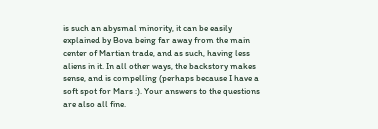is such an abysmal minority, it can be easily explained by Bova being far away from the main center of Martian trade, and as such, having less aliens in it. In all other ways, the backstory makes sense, and is compelling (perhaps because I have a soft spot for Mars :). Your answers to the questions are also all fine.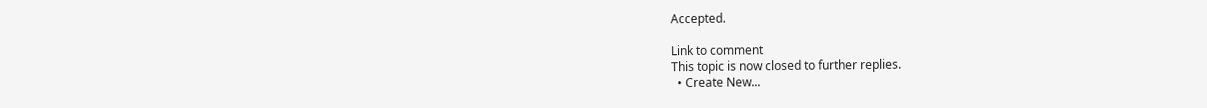Accepted.

Link to comment
This topic is now closed to further replies.
  • Create New...